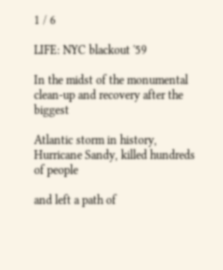1 / 6

LIFE: NYC blackout '59

In the midst of the monumental clean-up and recovery after the biggest

Atlantic storm in history, Hurricane Sandy, killed hundreds of people

and left a path of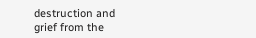destruction and grief from the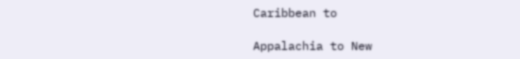Caribbean to

Appalachia to New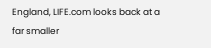England, LIFE.com looks back at a far smaller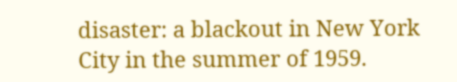disaster: a blackout in New York City in the summer of 1959.